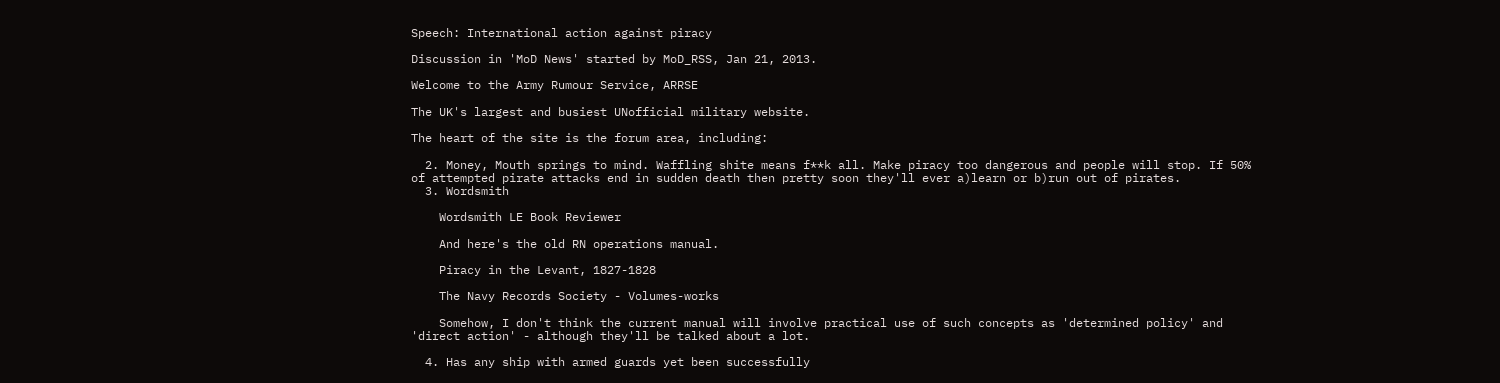Speech: International action against piracy

Discussion in 'MoD News' started by MoD_RSS, Jan 21, 2013.

Welcome to the Army Rumour Service, ARRSE

The UK's largest and busiest UNofficial military website.

The heart of the site is the forum area, including:

  2. Money, Mouth springs to mind. Waffling shite means f**k all. Make piracy too dangerous and people will stop. If 50% of attempted pirate attacks end in sudden death then pretty soon they'll ever a)learn or b)run out of pirates.
  3. Wordsmith

    Wordsmith LE Book Reviewer

    And here's the old RN operations manual.

    Piracy in the Levant, 1827-1828

    The Navy Records Society - Volumes-works

    Somehow, I don't think the current manual will involve practical use of such concepts as 'determined policy' and 'direct action' - although they'll be talked about a lot.

  4. Has any ship with armed guards yet been successfully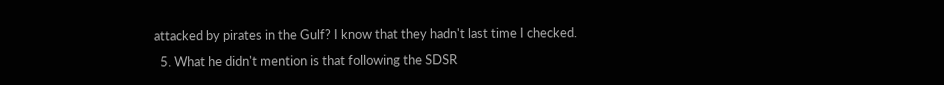attacked by pirates in the Gulf? I know that they hadn't last time I checked.
  5. What he didn't mention is that following the SDSR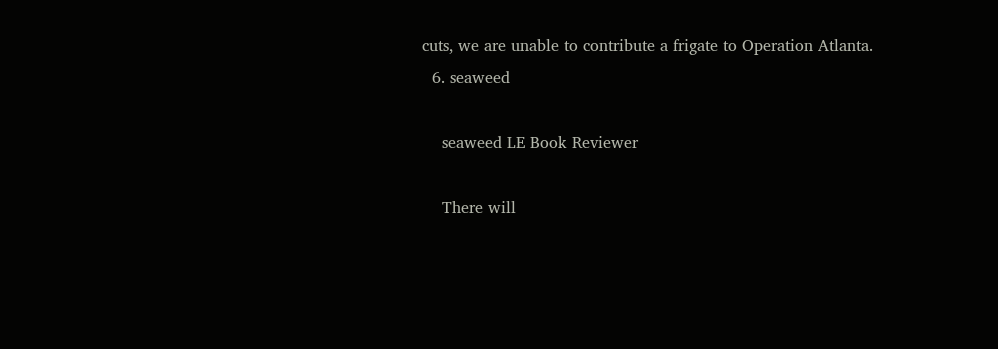cuts, we are unable to contribute a frigate to Operation Atlanta.
  6. seaweed

    seaweed LE Book Reviewer

    There will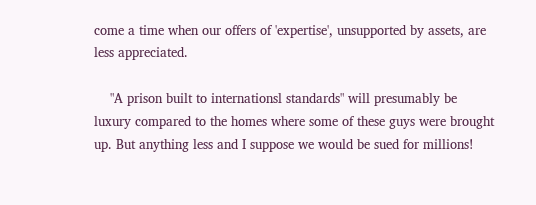come a time when our offers of 'expertise', unsupported by assets, are less appreciated.

    "A prison built to internationsl standards" will presumably be luxury compared to the homes where some of these guys were brought up. But anything less and I suppose we would be sued for millions!